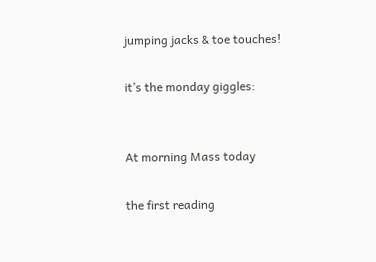jumping jacks & toe touches!

it’s the monday giggles:


At morning Mass today

the first reading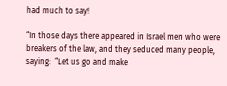had much to say!

“In those days there appeared in Israel men who were breakers of the law, and they seduced many people, saying:  “Let us go and make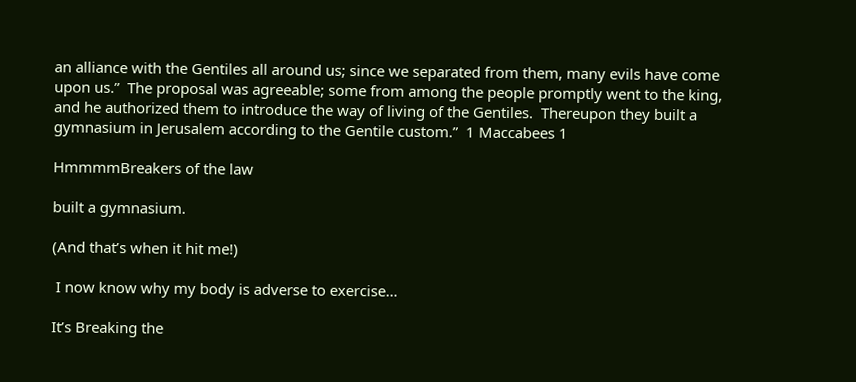an alliance with the Gentiles all around us; since we separated from them, many evils have come upon us.”  The proposal was agreeable; some from among the people promptly went to the king, and he authorized them to introduce the way of living of the Gentiles.  Thereupon they built a gymnasium in Jerusalem according to the Gentile custom.”  1 Maccabees 1

HmmmmBreakers of the law

built a gymnasium.

(And that’s when it hit me!)

 I now know why my body is adverse to exercise…

It’s Breaking the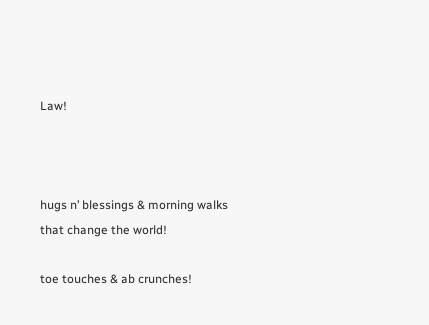Law!



hugs n’ blessings & morning walks that change the world!

toe touches & ab crunches!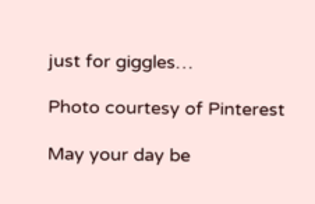just for giggles…

Photo courtesy of Pinterest

May your day be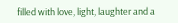filled with love, light, laughter and a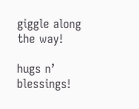giggle along the way!

hugs n’ blessings!